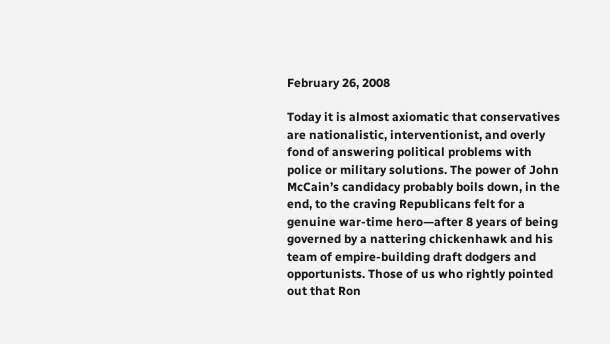February 26, 2008

Today it is almost axiomatic that conservatives are nationalistic, interventionist, and overly fond of answering political problems with police or military solutions. The power of John McCain’s candidacy probably boils down, in the end, to the craving Republicans felt for a genuine war-time hero—after 8 years of being governed by a nattering chickenhawk and his team of empire-building draft dodgers and opportunists. Those of us who rightly pointed out that Ron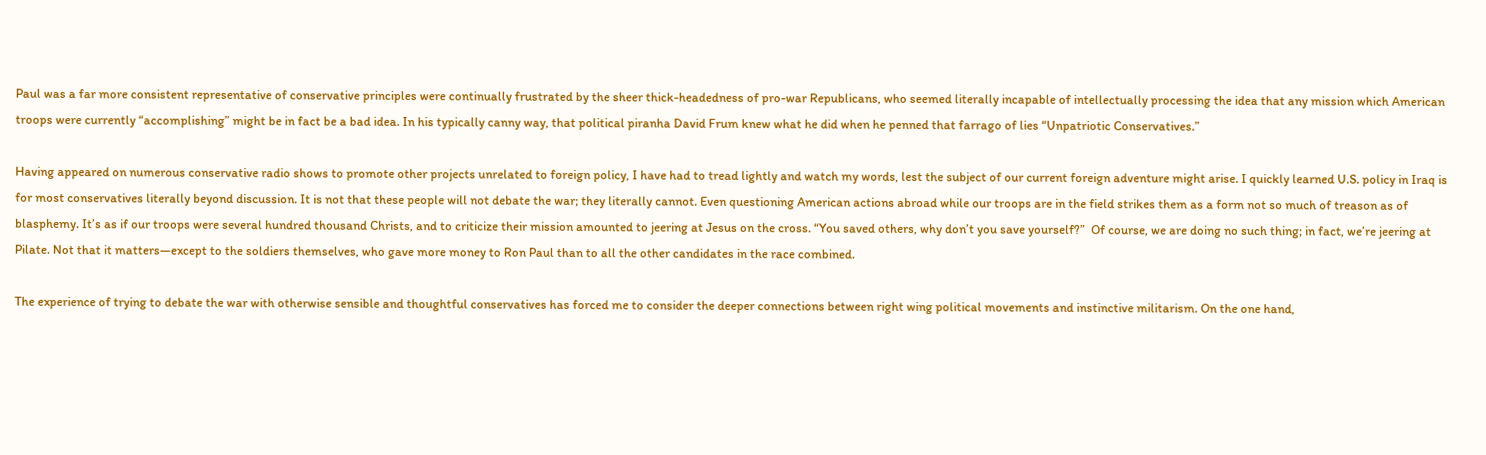Paul was a far more consistent representative of conservative principles were continually frustrated by the sheer thick-headedness of pro-war Republicans, who seemed literally incapable of intellectually processing the idea that any mission which American troops were currently “accomplishing” might be in fact be a bad idea. In his typically canny way, that political piranha David Frum knew what he did when he penned that farrago of lies “Unpatriotic Conservatives.”

Having appeared on numerous conservative radio shows to promote other projects unrelated to foreign policy, I have had to tread lightly and watch my words, lest the subject of our current foreign adventure might arise. I quickly learned U.S. policy in Iraq is for most conservatives literally beyond discussion. It is not that these people will not debate the war; they literally cannot. Even questioning American actions abroad while our troops are in the field strikes them as a form not so much of treason as of blasphemy. It’s as if our troops were several hundred thousand Christs, and to criticize their mission amounted to jeering at Jesus on the cross. “You saved others, why don’t you save yourself?”  Of course, we are doing no such thing; in fact, we’re jeering at Pilate. Not that it matters—except to the soldiers themselves, who gave more money to Ron Paul than to all the other candidates in the race combined.

The experience of trying to debate the war with otherwise sensible and thoughtful conservatives has forced me to consider the deeper connections between right wing political movements and instinctive militarism. On the one hand,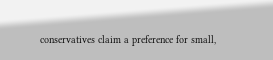conservatives claim a preference for small,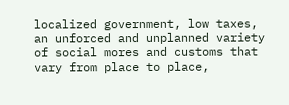localized government, low taxes, an unforced and unplanned variety of social mores and customs that vary from place to place,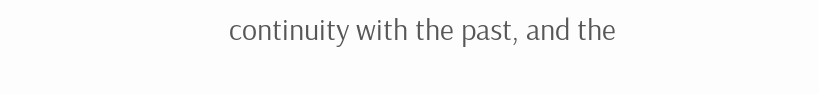continuity with the past, and the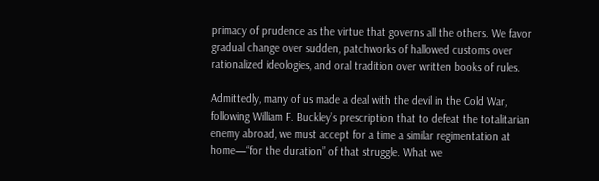primacy of prudence as the virtue that governs all the others. We favor gradual change over sudden, patchworks of hallowed customs over rationalized ideologies, and oral tradition over written books of rules.

Admittedly, many of us made a deal with the devil in the Cold War, following William F. Buckley’s prescription that to defeat the totalitarian enemy abroad, we must accept for a time a similar regimentation at home—“for the duration” of that struggle. What we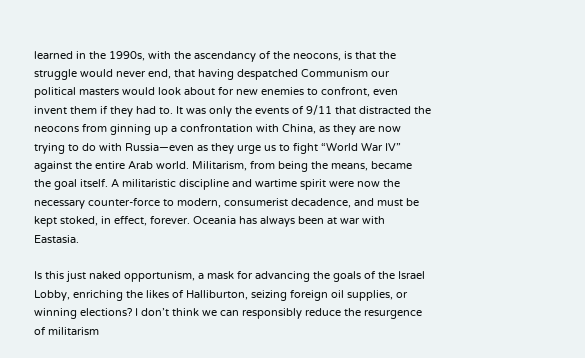learned in the 1990s, with the ascendancy of the neocons, is that the struggle would never end, that having despatched Communism our political masters would look about for new enemies to confront, even invent them if they had to. It was only the events of 9/11 that distracted the neocons from ginning up a confrontation with China, as they are now trying to do with Russia—even as they urge us to fight “World War IV” against the entire Arab world. Militarism, from being the means, became the goal itself. A militaristic discipline and wartime spirit were now the necessary counter-force to modern, consumerist decadence, and must be kept stoked, in effect, forever. Oceania has always been at war with Eastasia.

Is this just naked opportunism, a mask for advancing the goals of the Israel Lobby, enriching the likes of Halliburton, seizing foreign oil supplies, or winning elections? I don’t think we can responsibly reduce the resurgence of militarism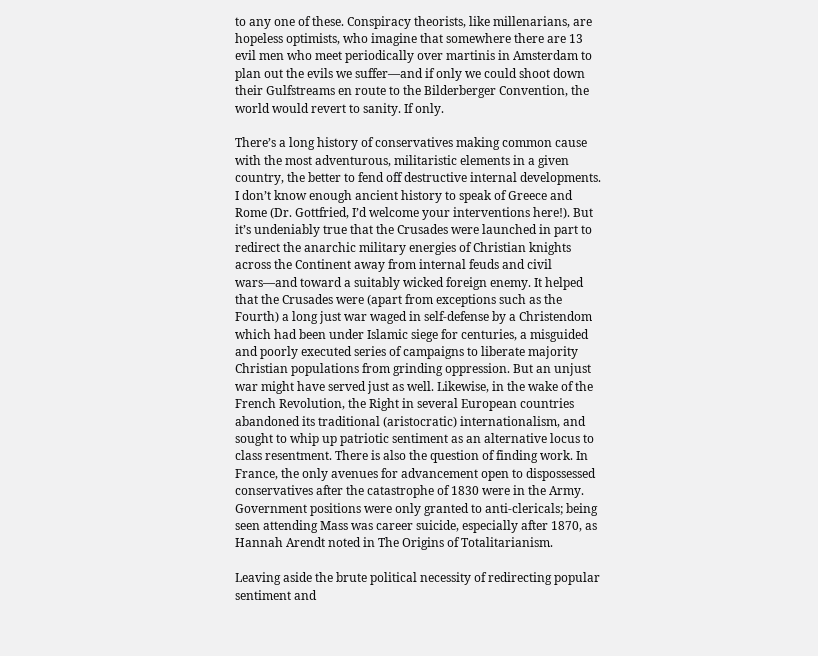to any one of these. Conspiracy theorists, like millenarians, are hopeless optimists, who imagine that somewhere there are 13 evil men who meet periodically over martinis in Amsterdam to plan out the evils we suffer—and if only we could shoot down their Gulfstreams en route to the Bilderberger Convention, the world would revert to sanity. If only.

There’s a long history of conservatives making common cause with the most adventurous, militaristic elements in a given country, the better to fend off destructive internal developments. I don’t know enough ancient history to speak of Greece and Rome (Dr. Gottfried, I’d welcome your interventions here!). But it’s undeniably true that the Crusades were launched in part to redirect the anarchic military energies of Christian knights across the Continent away from internal feuds and civil wars—and toward a suitably wicked foreign enemy. It helped that the Crusades were (apart from exceptions such as the Fourth) a long just war waged in self-defense by a Christendom which had been under Islamic siege for centuries, a misguided and poorly executed series of campaigns to liberate majority Christian populations from grinding oppression. But an unjust war might have served just as well. Likewise, in the wake of the French Revolution, the Right in several European countries abandoned its traditional (aristocratic) internationalism, and sought to whip up patriotic sentiment as an alternative locus to class resentment. There is also the question of finding work. In France, the only avenues for advancement open to dispossessed conservatives after the catastrophe of 1830 were in the Army. Government positions were only granted to anti-clericals; being seen attending Mass was career suicide, especially after 1870, as Hannah Arendt noted in The Origins of Totalitarianism.

Leaving aside the brute political necessity of redirecting popular sentiment and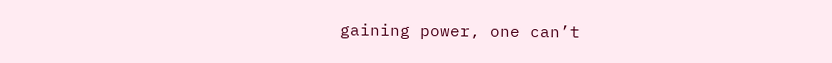gaining power, one can’t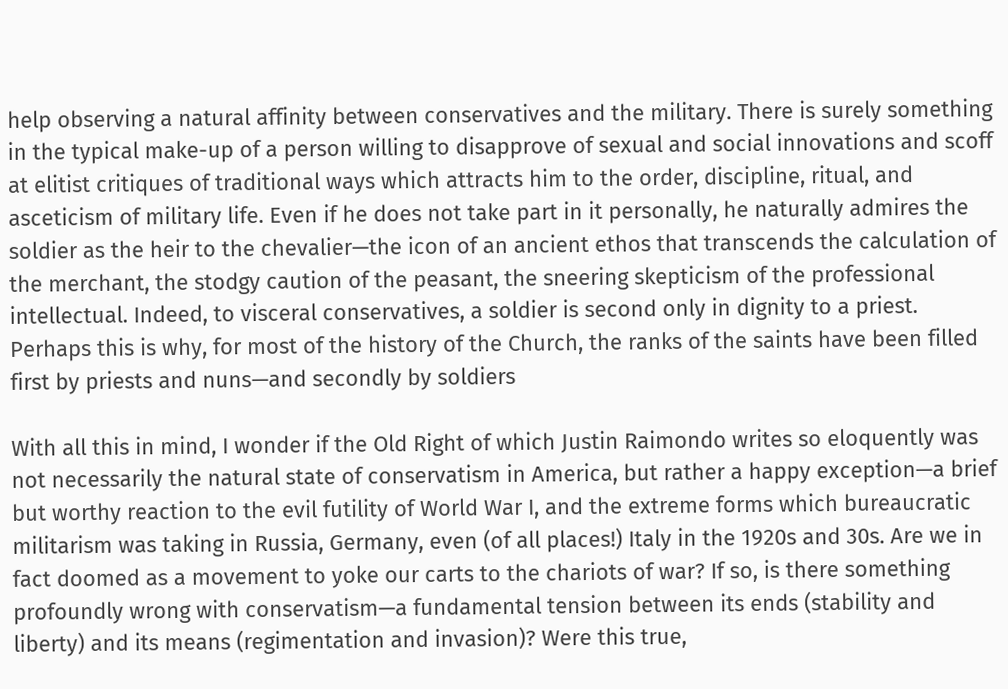help observing a natural affinity between conservatives and the military. There is surely something in the typical make-up of a person willing to disapprove of sexual and social innovations and scoff at elitist critiques of traditional ways which attracts him to the order, discipline, ritual, and asceticism of military life. Even if he does not take part in it personally, he naturally admires the soldier as the heir to the chevalier—the icon of an ancient ethos that transcends the calculation of the merchant, the stodgy caution of the peasant, the sneering skepticism of the professional intellectual. Indeed, to visceral conservatives, a soldier is second only in dignity to a priest. Perhaps this is why, for most of the history of the Church, the ranks of the saints have been filled first by priests and nuns—and secondly by soldiers

With all this in mind, I wonder if the Old Right of which Justin Raimondo writes so eloquently was not necessarily the natural state of conservatism in America, but rather a happy exception—a brief but worthy reaction to the evil futility of World War I, and the extreme forms which bureaucratic militarism was taking in Russia, Germany, even (of all places!) Italy in the 1920s and 30s. Are we in fact doomed as a movement to yoke our carts to the chariots of war? If so, is there something profoundly wrong with conservatism—a fundamental tension between its ends (stability and liberty) and its means (regimentation and invasion)? Were this true,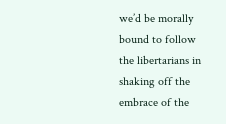we’d be morally bound to follow the libertarians in shaking off the embrace of the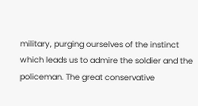military, purging ourselves of the instinct which leads us to admire the soldier and the policeman. The great conservative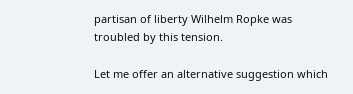partisan of liberty Wilhelm Ropke was troubled by this tension.

Let me offer an alternative suggestion which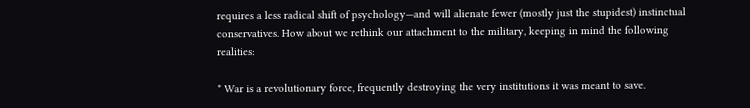requires a less radical shift of psychology—and will alienate fewer (mostly just the stupidest) instinctual conservatives. How about we rethink our attachment to the military, keeping in mind the following realities:

* War is a revolutionary force, frequently destroying the very institutions it was meant to save.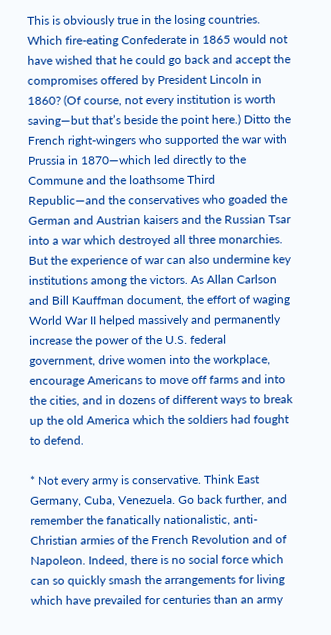This is obviously true in the losing countries. Which fire-eating Confederate in 1865 would not have wished that he could go back and accept the compromises offered by President Lincoln in 1860? (Of course, not every institution is worth saving—but that’s beside the point here.) Ditto the French right-wingers who supported the war with Prussia in 1870—which led directly to the Commune and the loathsome Third Republic—and the conservatives who goaded the German and Austrian kaisers and the Russian Tsar into a war which destroyed all three monarchies. But the experience of war can also undermine key institutions among the victors. As Allan Carlson and Bill Kauffman document, the effort of waging World War II helped massively and permanently increase the power of the U.S. federal government, drive women into the workplace, encourage Americans to move off farms and into the cities, and in dozens of different ways to break up the old America which the soldiers had fought to defend.

* Not every army is conservative. Think East Germany, Cuba, Venezuela. Go back further, and remember the fanatically nationalistic, anti-Christian armies of the French Revolution and of Napoleon. Indeed, there is no social force which can so quickly smash the arrangements for living which have prevailed for centuries than an army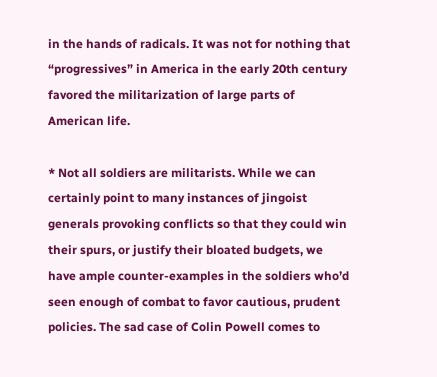in the hands of radicals. It was not for nothing that “progressives” in America in the early 20th century favored the militarization of large parts of American life.

* Not all soldiers are militarists. While we can certainly point to many instances of jingoist generals provoking conflicts so that they could win their spurs, or justify their bloated budgets, we have ample counter-examples in the soldiers who’d seen enough of combat to favor cautious, prudent policies. The sad case of Colin Powell comes to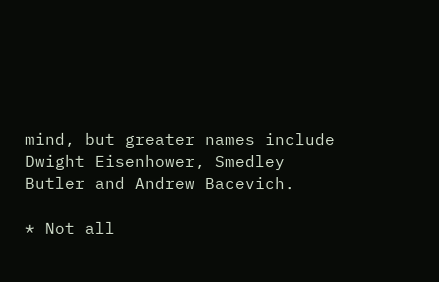mind, but greater names include Dwight Eisenhower, Smedley Butler and Andrew Bacevich.

* Not all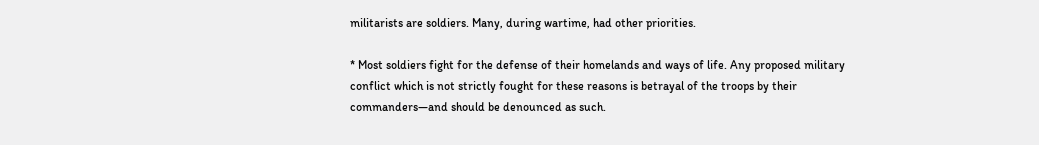militarists are soldiers. Many, during wartime, had other priorities.

* Most soldiers fight for the defense of their homelands and ways of life. Any proposed military conflict which is not strictly fought for these reasons is betrayal of the troops by their commanders—and should be denounced as such.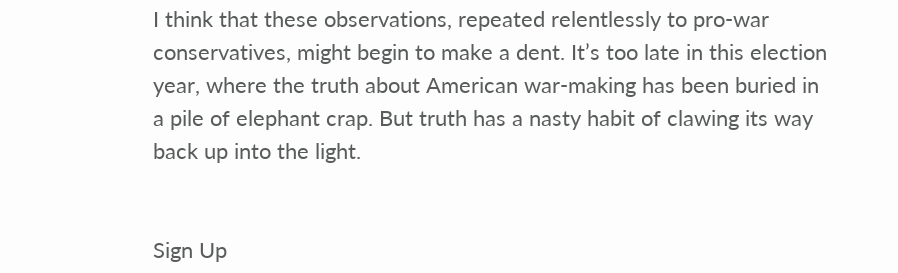I think that these observations, repeated relentlessly to pro-war conservatives, might begin to make a dent. It’s too late in this election year, where the truth about American war-making has been buried in a pile of elephant crap. But truth has a nasty habit of clawing its way back up into the light.


Sign Up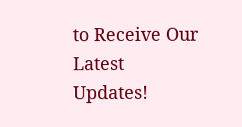to Receive Our Latest Updates!